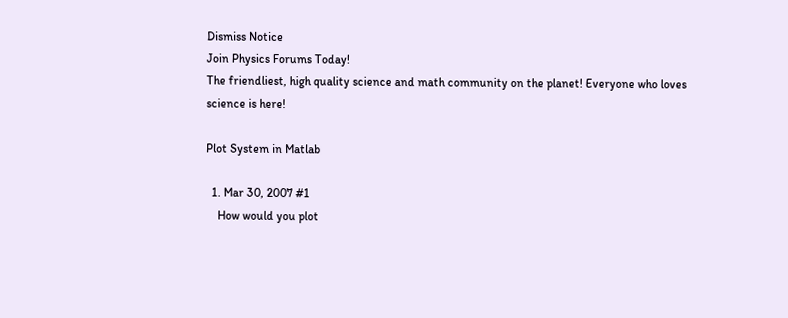Dismiss Notice
Join Physics Forums Today!
The friendliest, high quality science and math community on the planet! Everyone who loves science is here!

Plot System in Matlab

  1. Mar 30, 2007 #1
    How would you plot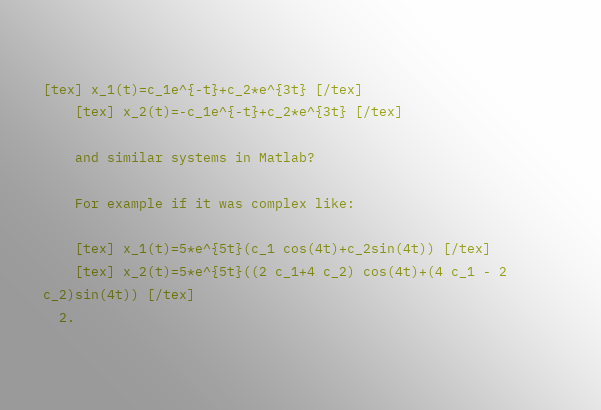[tex] x_1(t)=c_1e^{-t}+c_2*e^{3t} [/tex]
    [tex] x_2(t)=-c_1e^{-t}+c_2*e^{3t} [/tex]

    and similar systems in Matlab?

    For example if it was complex like:

    [tex] x_1(t)=5*e^{5t}(c_1 cos(4t)+c_2sin(4t)) [/tex]
    [tex] x_2(t)=5*e^{5t}((2 c_1+4 c_2) cos(4t)+(4 c_1 - 2 c_2)sin(4t)) [/tex]
  2.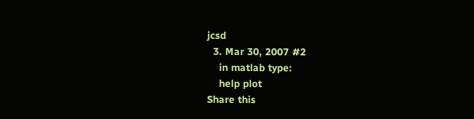jcsd
  3. Mar 30, 2007 #2
    in matlab type:
    help plot
Share this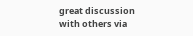great discussion with others via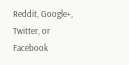Reddit, Google+, Twitter, or Facebook